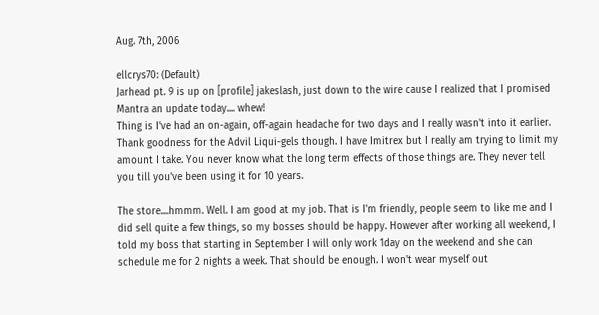Aug. 7th, 2006

ellcrys70: (Default)
Jarhead pt. 9 is up on [profile] jakeslash, just down to the wire cause I realized that I promised Mantra an update today.... whew!
Thing is I've had an on-again, off-again headache for two days and I really wasn't into it earlier. Thank goodness for the Advil Liqui-gels though. I have Imitrex but I really am trying to limit my amount I take. You never know what the long term effects of those things are. They never tell you till you've been using it for 10 years.

The store....hmmm. Well. I am good at my job. That is I'm friendly, people seem to like me and I did sell quite a few things, so my bosses should be happy. However after working all weekend, I told my boss that starting in September I will only work 1day on the weekend and she can schedule me for 2 nights a week. That should be enough. I won't wear myself out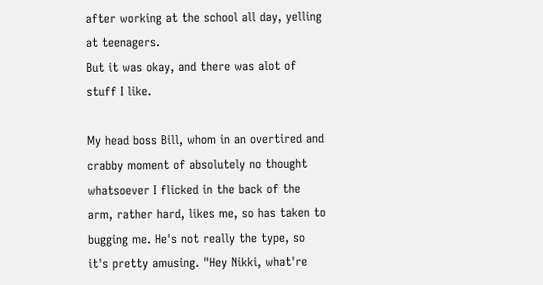after working at the school all day, yelling at teenagers.
But it was okay, and there was alot of stuff I like.

My head boss Bill, whom in an overtired and crabby moment of absolutely no thought whatsoever I flicked in the back of the arm, rather hard, likes me, so has taken to bugging me. He's not really the type, so it's pretty amusing. "Hey Nikki, what're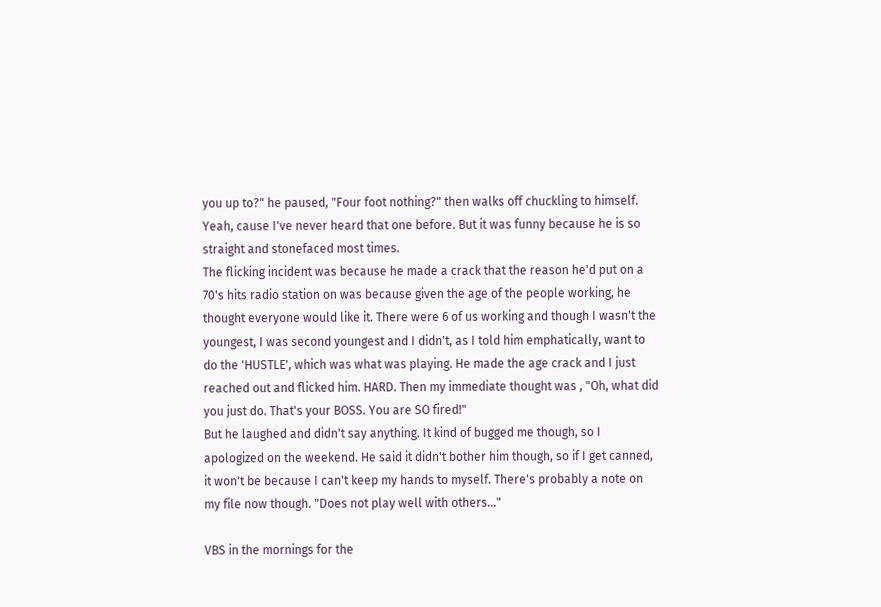you up to?" he paused, "Four foot nothing?" then walks off chuckling to himself. Yeah, cause I've never heard that one before. But it was funny because he is so straight and stonefaced most times.
The flicking incident was because he made a crack that the reason he'd put on a 70's hits radio station on was because given the age of the people working, he thought everyone would like it. There were 6 of us working and though I wasn't the youngest, I was second youngest and I didn't, as I told him emphatically, want to do the 'HUSTLE', which was what was playing. He made the age crack and I just reached out and flicked him. HARD. Then my immediate thought was , "Oh, what did you just do. That's your BOSS. You are SO fired!"
But he laughed and didn't say anything. It kind of bugged me though, so I apologized on the weekend. He said it didn't bother him though, so if I get canned, it won't be because I can't keep my hands to myself. There's probably a note on my file now though. "Does not play well with others..."

VBS in the mornings for the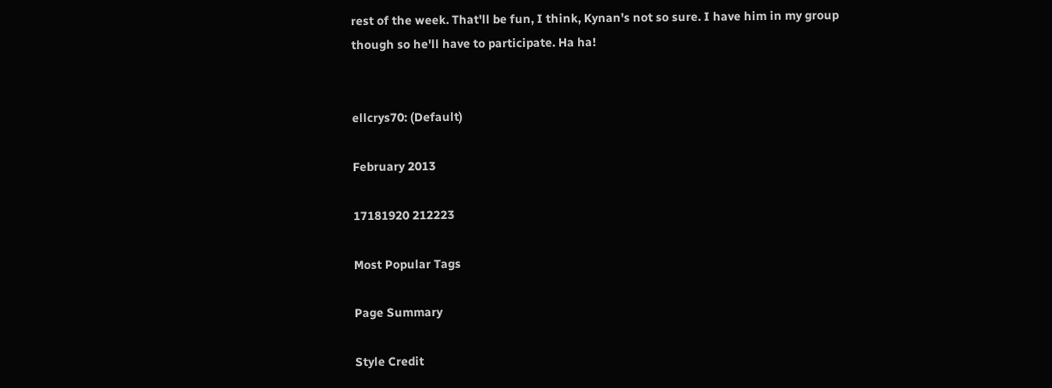rest of the week. That'll be fun, I think, Kynan's not so sure. I have him in my group though so he'll have to participate. Ha ha!


ellcrys70: (Default)

February 2013

17181920 212223

Most Popular Tags

Page Summary

Style Credit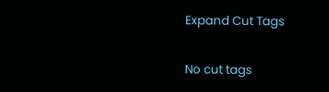Expand Cut Tags

No cut tags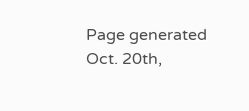Page generated Oct. 20th,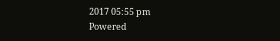2017 05:55 pm
Powered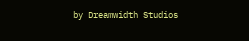by Dreamwidth Studios